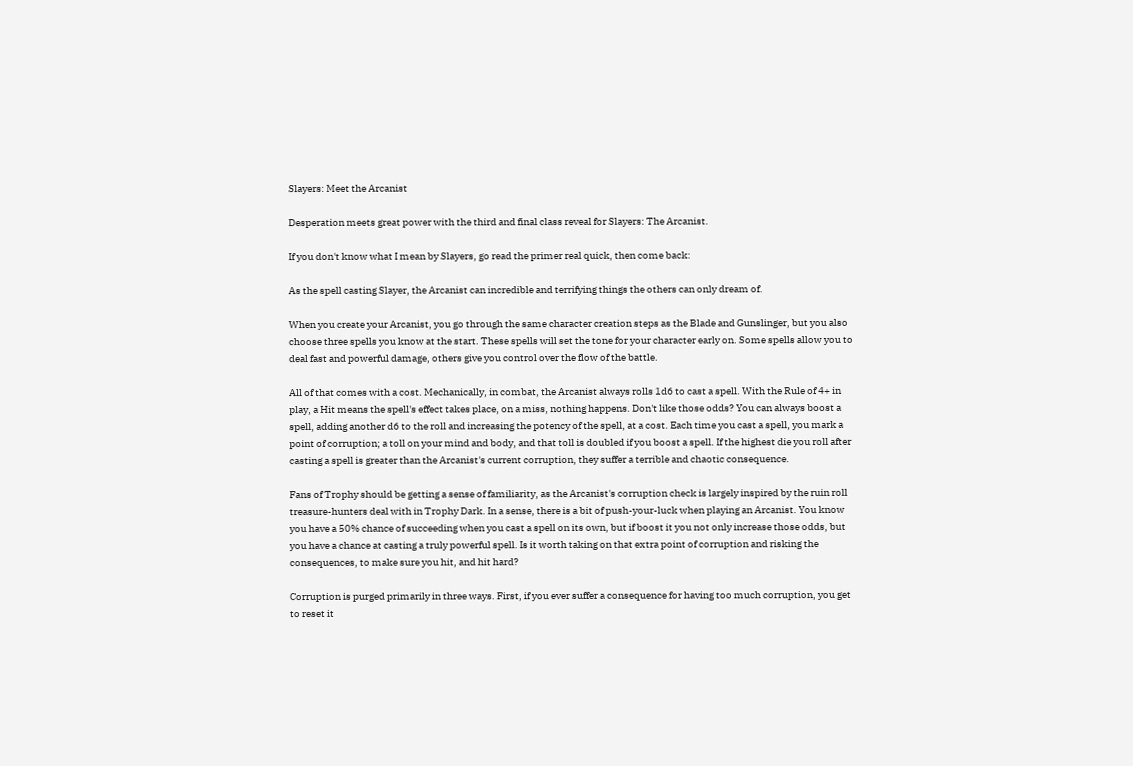Slayers: Meet the Arcanist

Desperation meets great power with the third and final class reveal for Slayers: The Arcanist.

If you don't know what I mean by Slayers, go read the primer real quick, then come back:

As the spell casting Slayer, the Arcanist can incredible and terrifying things the others can only dream of.

When you create your Arcanist, you go through the same character creation steps as the Blade and Gunslinger, but you also choose three spells you know at the start. These spells will set the tone for your character early on. Some spells allow you to deal fast and powerful damage, others give you control over the flow of the battle.

All of that comes with a cost. Mechanically, in combat, the Arcanist always rolls 1d6 to cast a spell. With the Rule of 4+ in play, a Hit means the spell's effect takes place, on a miss, nothing happens. Don't like those odds? You can always boost a spell, adding another d6 to the roll and increasing the potency of the spell, at a cost. Each time you cast a spell, you mark a point of corruption; a toll on your mind and body, and that toll is doubled if you boost a spell. If the highest die you roll after casting a spell is greater than the Arcanist's current corruption, they suffer a terrible and chaotic consequence.

Fans of Trophy should be getting a sense of familiarity, as the Arcanist's corruption check is largely inspired by the ruin roll treasure-hunters deal with in Trophy Dark. In a sense, there is a bit of push-your-luck when playing an Arcanist. You know you have a 50% chance of succeeding when you cast a spell on its own, but if boost it you not only increase those odds, but you have a chance at casting a truly powerful spell. Is it worth taking on that extra point of corruption and risking the consequences, to make sure you hit, and hit hard?

Corruption is purged primarily in three ways. First, if you ever suffer a consequence for having too much corruption, you get to reset it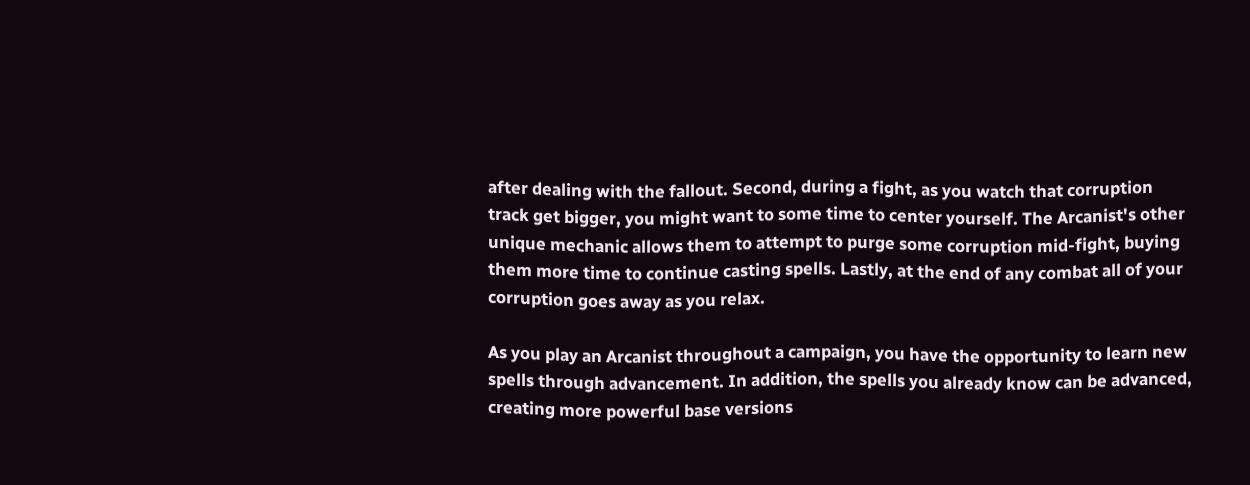after dealing with the fallout. Second, during a fight, as you watch that corruption track get bigger, you might want to some time to center yourself. The Arcanist's other unique mechanic allows them to attempt to purge some corruption mid-fight, buying them more time to continue casting spells. Lastly, at the end of any combat all of your corruption goes away as you relax.

As you play an Arcanist throughout a campaign, you have the opportunity to learn new spells through advancement. In addition, the spells you already know can be advanced, creating more powerful base versions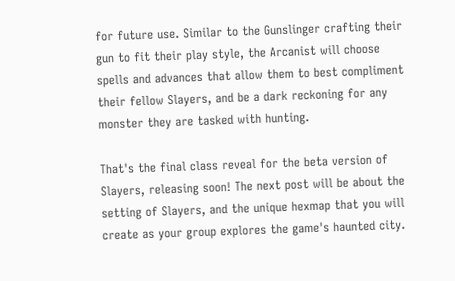for future use. Similar to the Gunslinger crafting their gun to fit their play style, the Arcanist will choose spells and advances that allow them to best compliment their fellow Slayers, and be a dark reckoning for any monster they are tasked with hunting.

That's the final class reveal for the beta version of Slayers, releasing soon! The next post will be about the setting of Slayers, and the unique hexmap that you will create as your group explores the game's haunted city.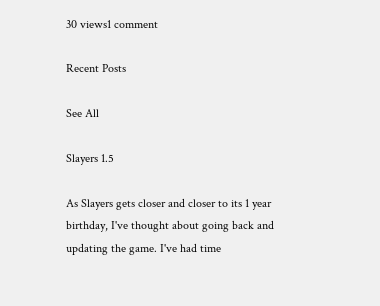30 views1 comment

Recent Posts

See All

Slayers 1.5

As Slayers gets closer and closer to its 1 year birthday, I've thought about going back and updating the game. I've had time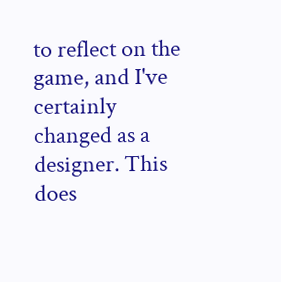to reflect on the game, and I've certainly changed as a designer. This does